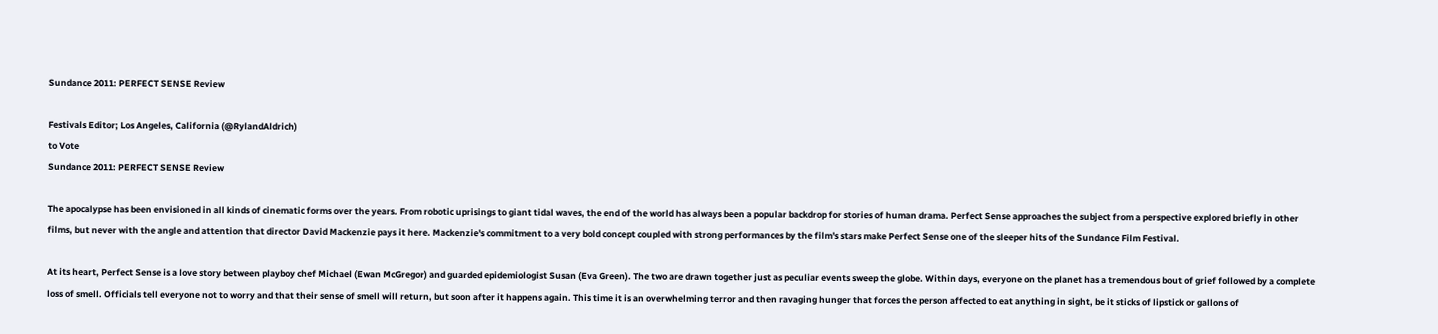Sundance 2011: PERFECT SENSE Review

Festivals Editor; Los Angeles, California (@RylandAldrich)
to Vote
Sundance 2011: PERFECT SENSE Review

The apocalypse has been envisioned in all kinds of cinematic forms over the years. From robotic uprisings to giant tidal waves, the end of the world has always been a popular backdrop for stories of human drama. Perfect Sense approaches the subject from a perspective explored briefly in other films, but never with the angle and attention that director David Mackenzie pays it here. Mackenzie's commitment to a very bold concept coupled with strong performances by the film's stars make Perfect Sense one of the sleeper hits of the Sundance Film Festival.

At its heart, Perfect Sense is a love story between playboy chef Michael (Ewan McGregor) and guarded epidemiologist Susan (Eva Green). The two are drawn together just as peculiar events sweep the globe. Within days, everyone on the planet has a tremendous bout of grief followed by a complete loss of smell. Officials tell everyone not to worry and that their sense of smell will return, but soon after it happens again. This time it is an overwhelming terror and then ravaging hunger that forces the person affected to eat anything in sight, be it sticks of lipstick or gallons of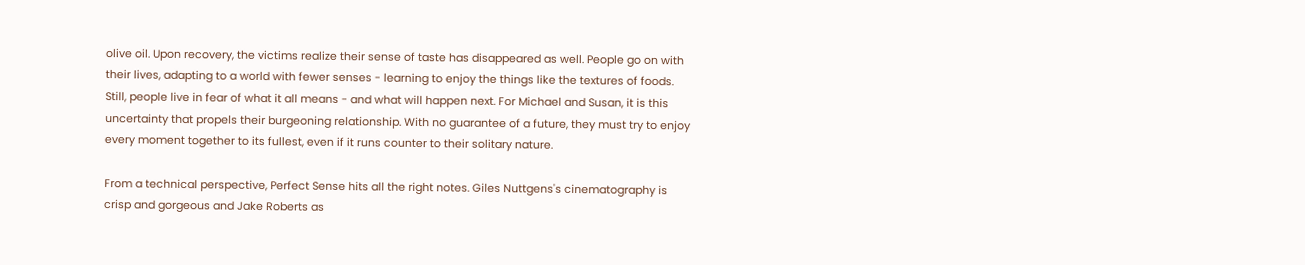olive oil. Upon recovery, the victims realize their sense of taste has disappeared as well. People go on with their lives, adapting to a world with fewer senses - learning to enjoy the things like the textures of foods. Still, people live in fear of what it all means - and what will happen next. For Michael and Susan, it is this uncertainty that propels their burgeoning relationship. With no guarantee of a future, they must try to enjoy every moment together to its fullest, even if it runs counter to their solitary nature.

From a technical perspective, Perfect Sense hits all the right notes. Giles Nuttgens's cinematography is crisp and gorgeous and Jake Roberts as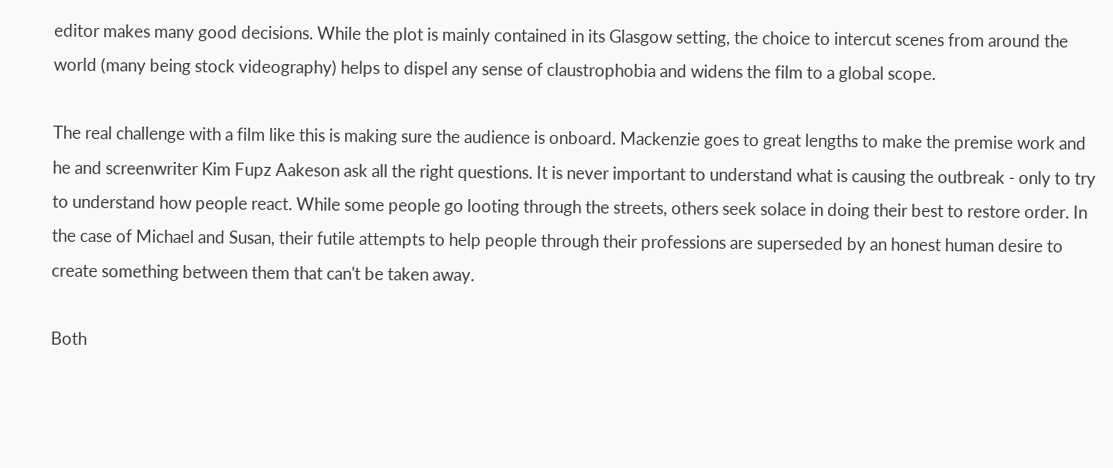editor makes many good decisions. While the plot is mainly contained in its Glasgow setting, the choice to intercut scenes from around the world (many being stock videography) helps to dispel any sense of claustrophobia and widens the film to a global scope.

The real challenge with a film like this is making sure the audience is onboard. Mackenzie goes to great lengths to make the premise work and he and screenwriter Kim Fupz Aakeson ask all the right questions. It is never important to understand what is causing the outbreak - only to try to understand how people react. While some people go looting through the streets, others seek solace in doing their best to restore order. In the case of Michael and Susan, their futile attempts to help people through their professions are superseded by an honest human desire to create something between them that can't be taken away.

Both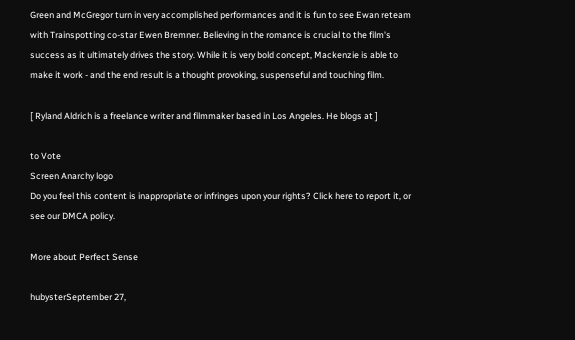Green and McGregor turn in very accomplished performances and it is fun to see Ewan reteam with Trainspotting co-star Ewen Bremner. Believing in the romance is crucial to the film's success as it ultimately drives the story. While it is very bold concept, Mackenzie is able to make it work - and the end result is a thought provoking, suspenseful and touching film.

[ Ryland Aldrich is a freelance writer and filmmaker based in Los Angeles. He blogs at ]

to Vote
Screen Anarchy logo
Do you feel this content is inappropriate or infringes upon your rights? Click here to report it, or see our DMCA policy.

More about Perfect Sense

hubysterSeptember 27,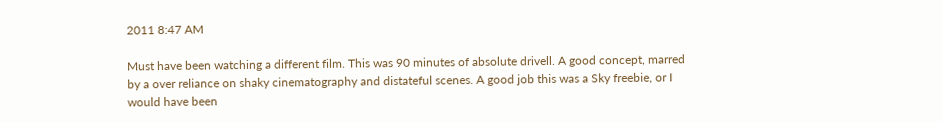2011 8:47 AM

Must have been watching a different film. This was 90 minutes of absolute drivell. A good concept, marred by a over reliance on shaky cinematography and distateful scenes. A good job this was a Sky freebie, or I would have been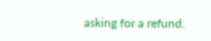asking for a refund.